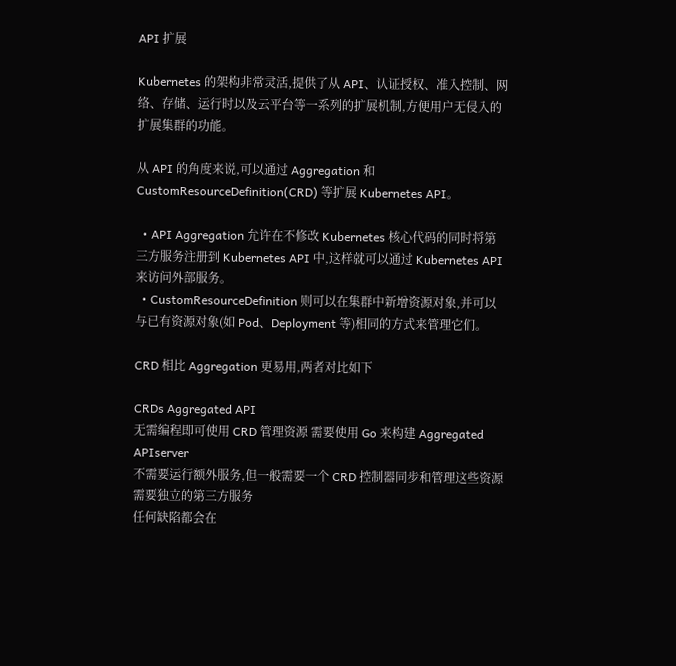API 扩展

Kubernetes 的架构非常灵活,提供了从 API、认证授权、准入控制、网络、存储、运行时以及云平台等一系列的扩展机制,方便用户无侵入的扩展集群的功能。

从 API 的角度来说,可以通过 Aggregation 和 CustomResourceDefinition(CRD) 等扩展 Kubernetes API。

  • API Aggregation 允许在不修改 Kubernetes 核心代码的同时将第三方服务注册到 Kubernetes API 中,这样就可以通过 Kubernetes API 来访问外部服务。
  • CustomResourceDefinition 则可以在集群中新增资源对象,并可以与已有资源对象(如 Pod、Deployment 等)相同的方式来管理它们。

CRD 相比 Aggregation 更易用,两者对比如下

CRDs Aggregated API
无需编程即可使用 CRD 管理资源 需要使用 Go 来构建 Aggregated APIserver
不需要运行额外服务,但一般需要一个 CRD 控制器同步和管理这些资源 需要独立的第三方服务
任何缺陷都会在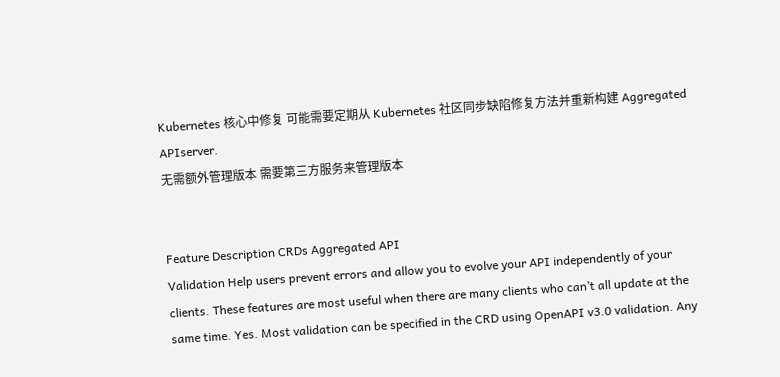Kubernetes 核心中修复 可能需要定期从 Kubernetes 社区同步缺陷修复方法并重新构建 Aggregated APIserver.
无需额外管理版本 需要第三方服务来管理版本


Feature Description CRDs Aggregated API
Validation Help users prevent errors and allow you to evolve your API independently of your clients. These features are most useful when there are many clients who can’t all update at the same time. Yes. Most validation can be specified in the CRD using OpenAPI v3.0 validation. Any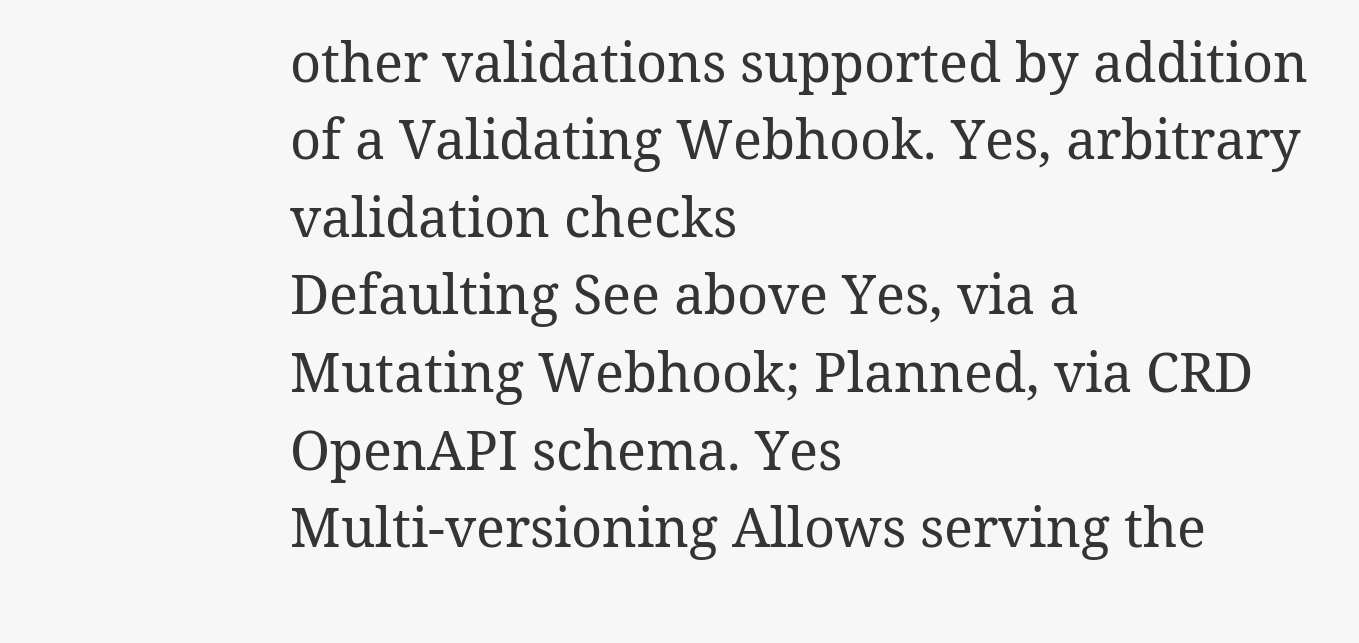other validations supported by addition of a Validating Webhook. Yes, arbitrary validation checks
Defaulting See above Yes, via a Mutating Webhook; Planned, via CRD OpenAPI schema. Yes
Multi-versioning Allows serving the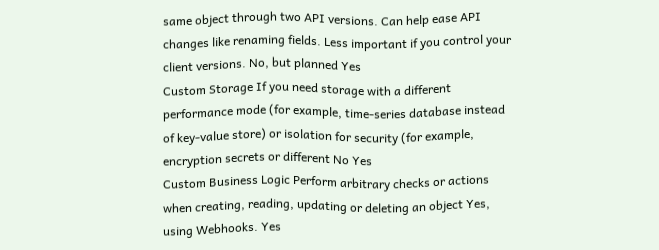same object through two API versions. Can help ease API changes like renaming fields. Less important if you control your client versions. No, but planned Yes
Custom Storage If you need storage with a different performance mode (for example, time-series database instead of key-value store) or isolation for security (for example, encryption secrets or different No Yes
Custom Business Logic Perform arbitrary checks or actions when creating, reading, updating or deleting an object Yes, using Webhooks. Yes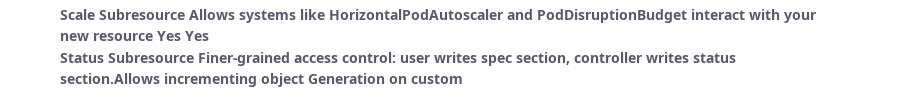Scale Subresource Allows systems like HorizontalPodAutoscaler and PodDisruptionBudget interact with your new resource Yes Yes
Status Subresource Finer-grained access control: user writes spec section, controller writes status section.Allows incrementing object Generation on custom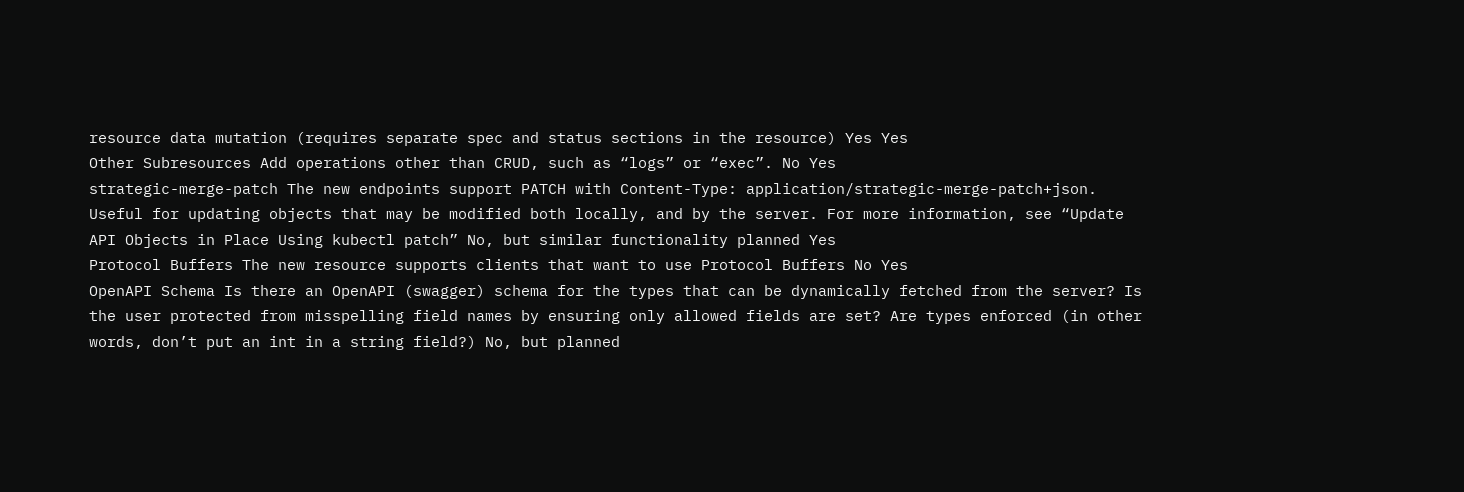resource data mutation (requires separate spec and status sections in the resource) Yes Yes
Other Subresources Add operations other than CRUD, such as “logs” or “exec”. No Yes
strategic-merge-patch The new endpoints support PATCH with Content-Type: application/strategic-merge-patch+json. Useful for updating objects that may be modified both locally, and by the server. For more information, see “Update API Objects in Place Using kubectl patch” No, but similar functionality planned Yes
Protocol Buffers The new resource supports clients that want to use Protocol Buffers No Yes
OpenAPI Schema Is there an OpenAPI (swagger) schema for the types that can be dynamically fetched from the server? Is the user protected from misspelling field names by ensuring only allowed fields are set? Are types enforced (in other words, don’t put an int in a string field?) No, but planned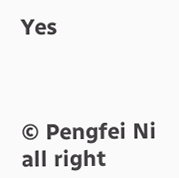Yes



© Pengfei Ni all right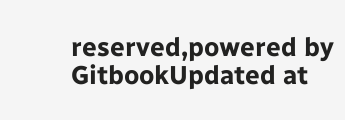reserved,powered by GitbookUpdated at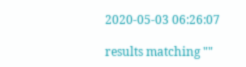2020-05-03 06:26:07

results matching ""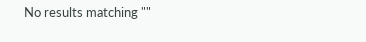No results matching ""